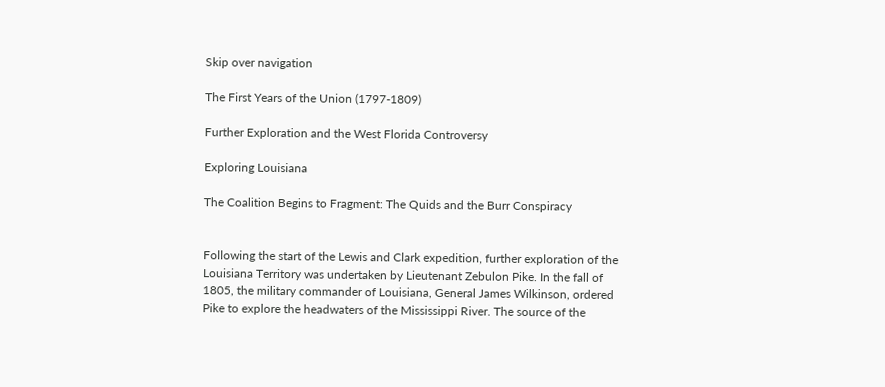Skip over navigation

The First Years of the Union (1797-1809)

Further Exploration and the West Florida Controversy

Exploring Louisiana

The Coalition Begins to Fragment: The Quids and the Burr Conspiracy


Following the start of the Lewis and Clark expedition, further exploration of the Louisiana Territory was undertaken by Lieutenant Zebulon Pike. In the fall of 1805, the military commander of Louisiana, General James Wilkinson, ordered Pike to explore the headwaters of the Mississippi River. The source of the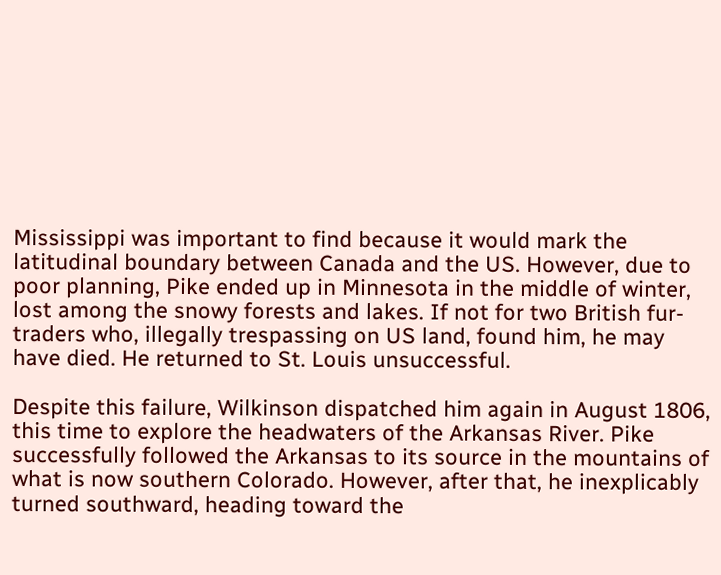Mississippi was important to find because it would mark the latitudinal boundary between Canada and the US. However, due to poor planning, Pike ended up in Minnesota in the middle of winter, lost among the snowy forests and lakes. If not for two British fur-traders who, illegally trespassing on US land, found him, he may have died. He returned to St. Louis unsuccessful.

Despite this failure, Wilkinson dispatched him again in August 1806, this time to explore the headwaters of the Arkansas River. Pike successfully followed the Arkansas to its source in the mountains of what is now southern Colorado. However, after that, he inexplicably turned southward, heading toward the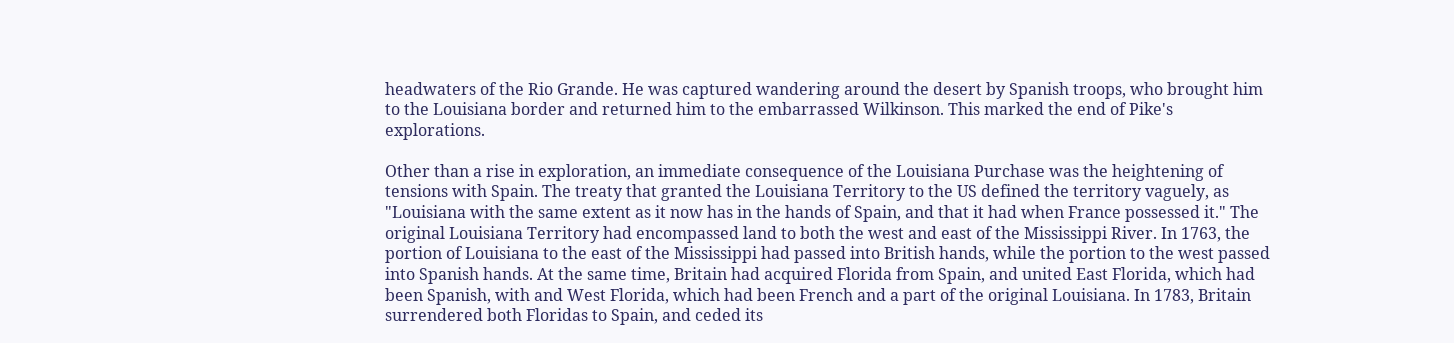headwaters of the Rio Grande. He was captured wandering around the desert by Spanish troops, who brought him to the Louisiana border and returned him to the embarrassed Wilkinson. This marked the end of Pike's explorations.

Other than a rise in exploration, an immediate consequence of the Louisiana Purchase was the heightening of tensions with Spain. The treaty that granted the Louisiana Territory to the US defined the territory vaguely, as "Louisiana with the same extent as it now has in the hands of Spain, and that it had when France possessed it." The original Louisiana Territory had encompassed land to both the west and east of the Mississippi River. In 1763, the portion of Louisiana to the east of the Mississippi had passed into British hands, while the portion to the west passed into Spanish hands. At the same time, Britain had acquired Florida from Spain, and united East Florida, which had been Spanish, with and West Florida, which had been French and a part of the original Louisiana. In 1783, Britain surrendered both Floridas to Spain, and ceded its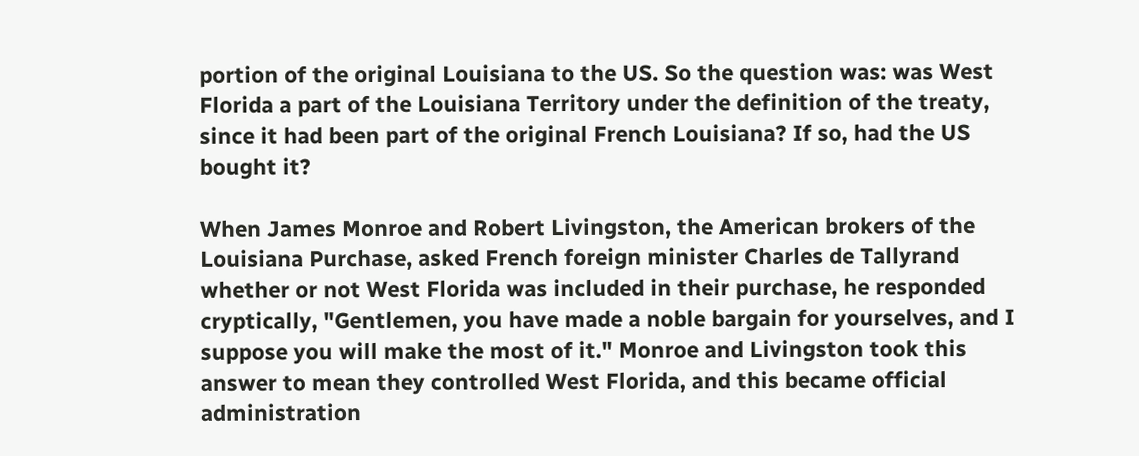portion of the original Louisiana to the US. So the question was: was West Florida a part of the Louisiana Territory under the definition of the treaty, since it had been part of the original French Louisiana? If so, had the US bought it?

When James Monroe and Robert Livingston, the American brokers of the Louisiana Purchase, asked French foreign minister Charles de Tallyrand whether or not West Florida was included in their purchase, he responded cryptically, "Gentlemen, you have made a noble bargain for yourselves, and I suppose you will make the most of it." Monroe and Livingston took this answer to mean they controlled West Florida, and this became official administration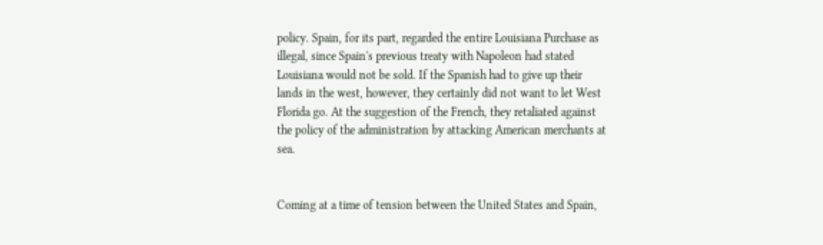policy. Spain, for its part, regarded the entire Louisiana Purchase as illegal, since Spain's previous treaty with Napoleon had stated Louisiana would not be sold. If the Spanish had to give up their lands in the west, however, they certainly did not want to let West Florida go. At the suggestion of the French, they retaliated against the policy of the administration by attacking American merchants at sea.


Coming at a time of tension between the United States and Spain,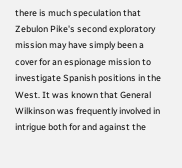there is much speculation that Zebulon Pike's second exploratory mission may have simply been a cover for an espionage mission to investigate Spanish positions in the West. It was known that General Wilkinson was frequently involved in intrigue both for and against the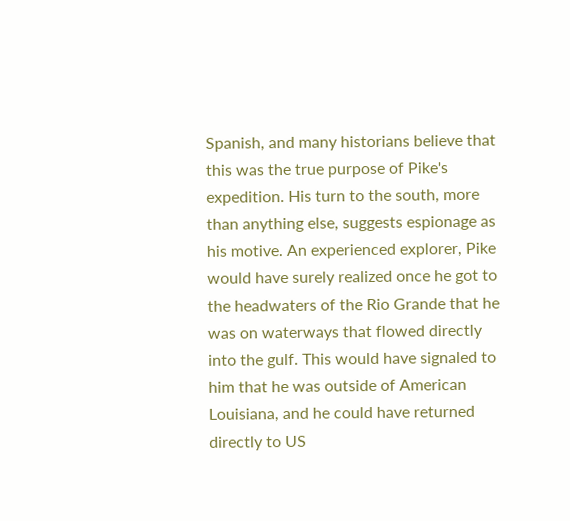Spanish, and many historians believe that this was the true purpose of Pike's expedition. His turn to the south, more than anything else, suggests espionage as his motive. An experienced explorer, Pike would have surely realized once he got to the headwaters of the Rio Grande that he was on waterways that flowed directly into the gulf. This would have signaled to him that he was outside of American Louisiana, and he could have returned directly to US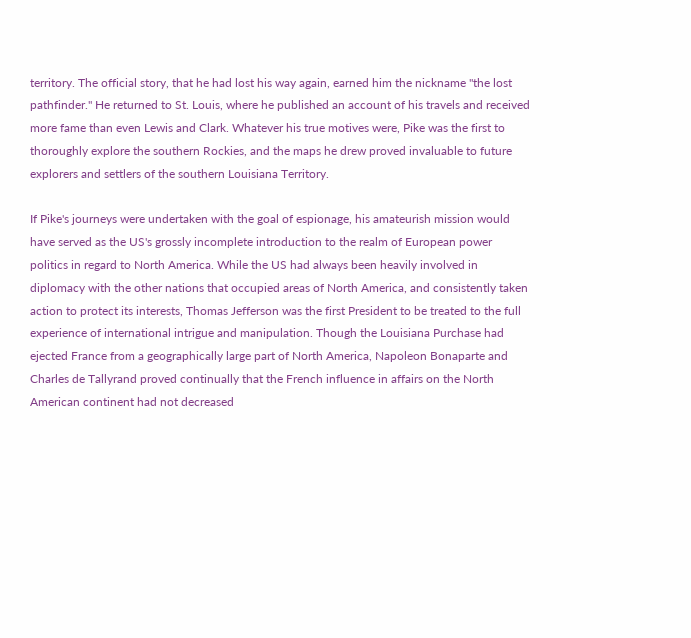territory. The official story, that he had lost his way again, earned him the nickname "the lost pathfinder." He returned to St. Louis, where he published an account of his travels and received more fame than even Lewis and Clark. Whatever his true motives were, Pike was the first to thoroughly explore the southern Rockies, and the maps he drew proved invaluable to future explorers and settlers of the southern Louisiana Territory.

If Pike's journeys were undertaken with the goal of espionage, his amateurish mission would have served as the US's grossly incomplete introduction to the realm of European power politics in regard to North America. While the US had always been heavily involved in diplomacy with the other nations that occupied areas of North America, and consistently taken action to protect its interests, Thomas Jefferson was the first President to be treated to the full experience of international intrigue and manipulation. Though the Louisiana Purchase had ejected France from a geographically large part of North America, Napoleon Bonaparte and Charles de Tallyrand proved continually that the French influence in affairs on the North American continent had not decreased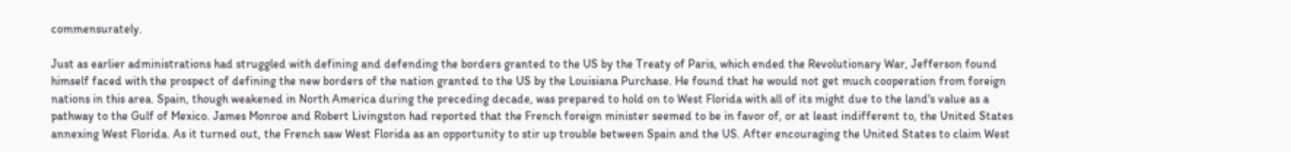commensurately.

Just as earlier administrations had struggled with defining and defending the borders granted to the US by the Treaty of Paris, which ended the Revolutionary War, Jefferson found himself faced with the prospect of defining the new borders of the nation granted to the US by the Louisiana Purchase. He found that he would not get much cooperation from foreign nations in this area. Spain, though weakened in North America during the preceding decade, was prepared to hold on to West Florida with all of its might due to the land's value as a pathway to the Gulf of Mexico. James Monroe and Robert Livingston had reported that the French foreign minister seemed to be in favor of, or at least indifferent to, the United States annexing West Florida. As it turned out, the French saw West Florida as an opportunity to stir up trouble between Spain and the US. After encouraging the United States to claim West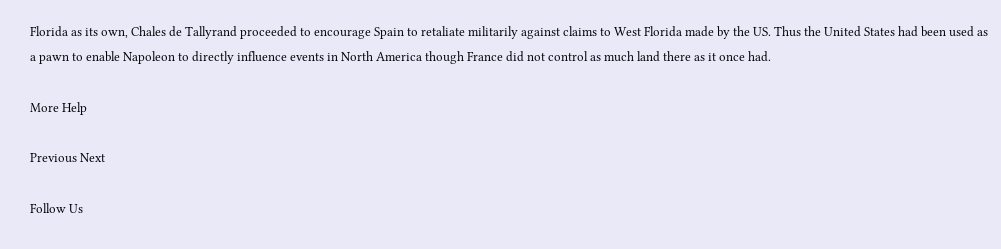Florida as its own, Chales de Tallyrand proceeded to encourage Spain to retaliate militarily against claims to West Florida made by the US. Thus the United States had been used as a pawn to enable Napoleon to directly influence events in North America though France did not control as much land there as it once had.

More Help

Previous Next

Follow Us